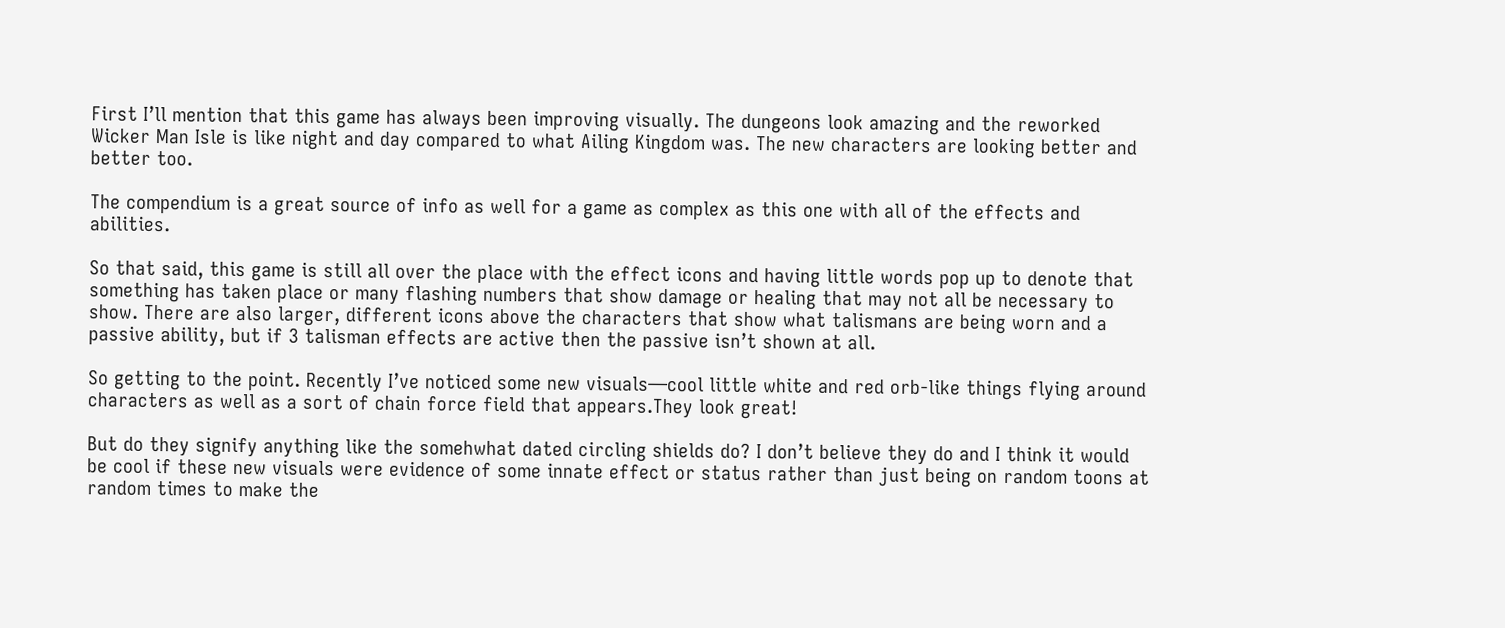First I’ll mention that this game has always been improving visually. The dungeons look amazing and the reworked Wicker Man Isle is like night and day compared to what Ailing Kingdom was. The new characters are looking better and better too.

The compendium is a great source of info as well for a game as complex as this one with all of the effects and abilities.

So that said, this game is still all over the place with the effect icons and having little words pop up to denote that something has taken place or many flashing numbers that show damage or healing that may not all be necessary to show. There are also larger, different icons above the characters that show what talismans are being worn and a passive ability, but if 3 talisman effects are active then the passive isn’t shown at all.

So getting to the point. Recently I’ve noticed some new visuals—cool little white and red orb-like things flying around characters as well as a sort of chain force field that appears.They look great!

But do they signify anything like the somehwhat dated circling shields do? I don’t believe they do and I think it would be cool if these new visuals were evidence of some innate effect or status rather than just being on random toons at random times to make the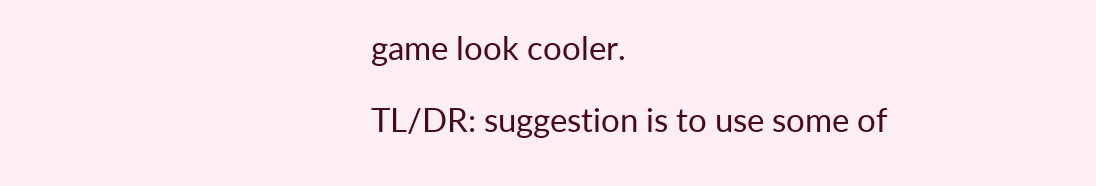game look cooler.

TL/DR: suggestion is to use some of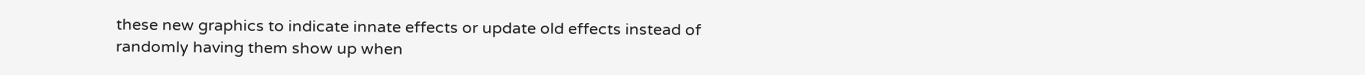these new graphics to indicate innate effects or update old effects instead of randomly having them show up when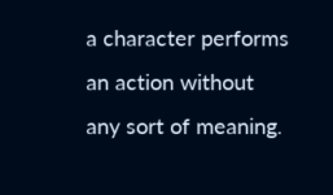a character performs an action without any sort of meaning.